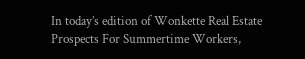In today’s edition of Wonkette Real Estate Prospects For Summertime Workers,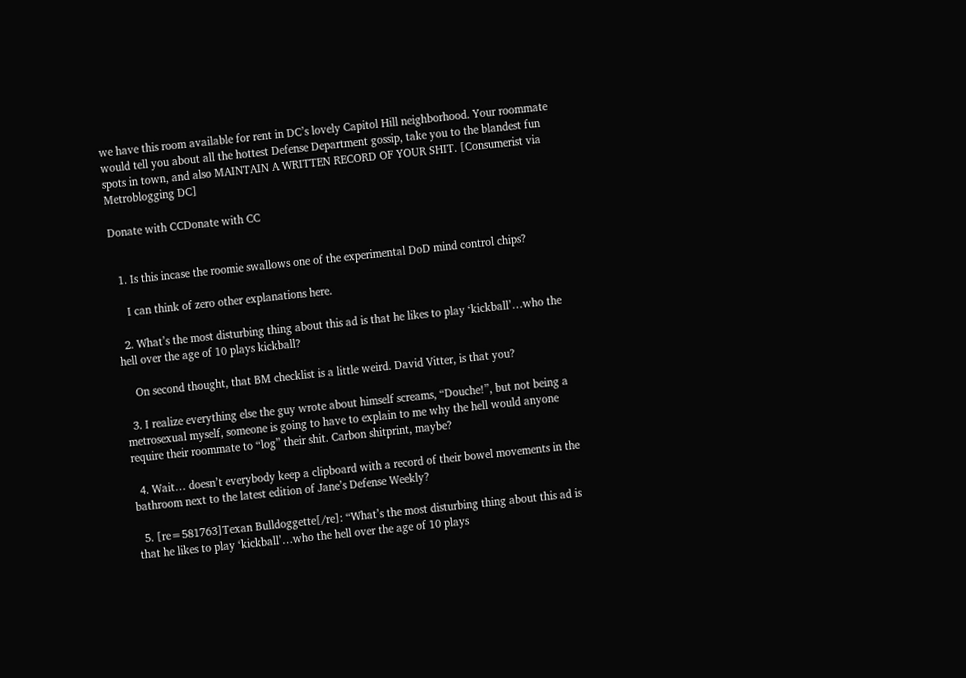we have this room available for rent in DC’s lovely Capitol Hill neighborhood. Your roommate would tell you about all the hottest Defense Department gossip, take you to the blandest fun spots in town, and also MAINTAIN A WRITTEN RECORD OF YOUR SHIT. [Consumerist via Metroblogging DC]

Donate with CCDonate with CC


  1. Is this incase the roomie swallows one of the experimental DoD mind control chips?

    I can think of zero other explanations here.

  2. What’s the most disturbing thing about this ad is that he likes to play ‘kickball’…who the hell over the age of 10 plays kickball?

    On second thought, that BM checklist is a little weird. David Vitter, is that you?

  3. I realize everything else the guy wrote about himself screams, “Douche!”, but not being a metrosexual myself, someone is going to have to explain to me why the hell would anyone require their roommate to “log” their shit. Carbon shitprint, maybe?

  4. Wait… doesn’t everybody keep a clipboard with a record of their bowel movements in the bathroom next to the latest edition of Jane’s Defense Weekly?

  5. [re=581763]Texan Bulldoggette[/re]: “What’s the most disturbing thing about this ad is that he likes to play ‘kickball’…who the hell over the age of 10 plays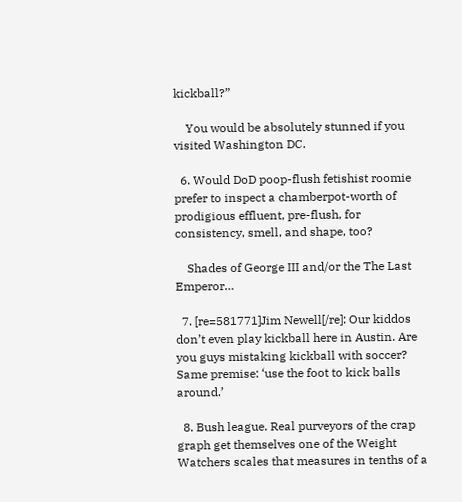kickball?”

    You would be absolutely stunned if you visited Washington DC.

  6. Would DoD poop-flush fetishist roomie prefer to inspect a chamberpot-worth of prodigious effluent, pre-flush, for consistency, smell, and shape, too?

    Shades of George III and/or the The Last Emperor…

  7. [re=581771]Jim Newell[/re]: Our kiddos don’t even play kickball here in Austin. Are you guys mistaking kickball with soccer? Same premise: ‘use the foot to kick balls around.’

  8. Bush league. Real purveyors of the crap graph get themselves one of the Weight Watchers scales that measures in tenths of a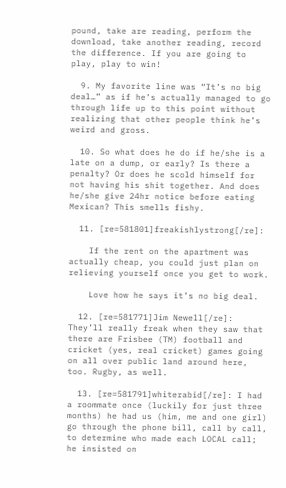pound, take are reading, perform the download, take another reading, record the difference. If you are going to play, play to win!

  9. My favorite line was “It’s no big deal…” as if he’s actually managed to go through life up to this point without realizing that other people think he’s weird and gross.

  10. So what does he do if he/she is a late on a dump, or early? Is there a penalty? Or does he scold himself for not having his shit together. And does he/she give 24hr notice before eating Mexican? This smells fishy.

  11. [re=581801]freakishlystrong[/re]:

    If the rent on the apartment was actually cheap, you could just plan on relieving yourself once you get to work.

    Love how he says it’s no big deal.

  12. [re=581771]Jim Newell[/re]: They’ll really freak when they saw that there are Frisbee (TM) football and cricket (yes, real cricket) games going on all over public land around here, too. Rugby, as well.

  13. [re=581791]whiterabid[/re]: I had a roommate once (luckily for just three months) he had us (him, me and one girl) go through the phone bill, call by call, to determine who made each LOCAL call; he insisted on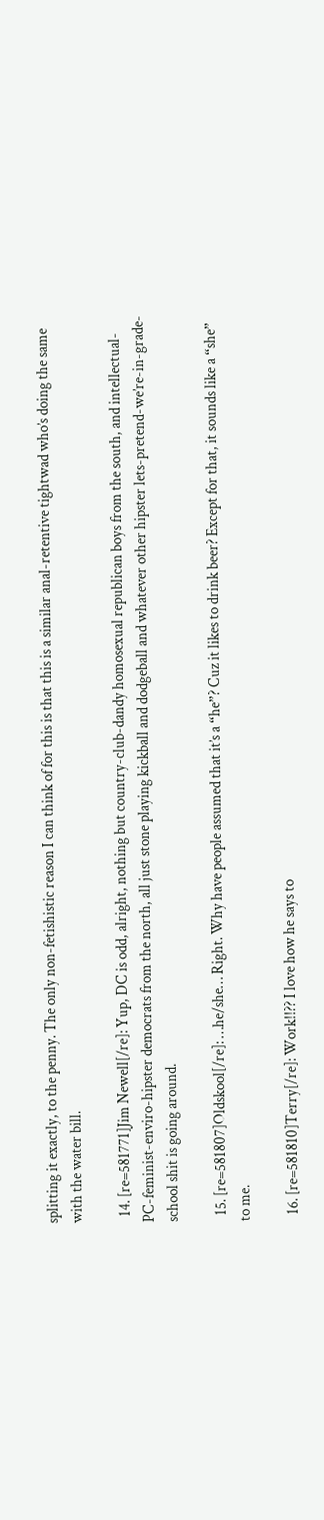splitting it exactly, to the penny. The only non-fetishistic reason I can think of for this is that this is a similar anal-retentive tightwad who’s doing the same with the water bill.

  14. [re=581771]Jim Newell[/re]: Yup, DC is odd, alright, nothing but country-club-dandy homosexual republican boys from the south, and intellectual-PC-feminist-enviro-hipster democrats from the north, all just stone playing kickball and dodgeball and whatever other hipster lets-pretend-we’re-in-grade-school shit is going around.

  15. [re=581807]Oldskool[/re]: …he/she… Right. Why have people assumed that it’s a “he”? Cuz it likes to drink beer? Except for that, it sounds like a “she” to me.

  16. [re=581810]Terry[/re]: Work!!?? I love how he says to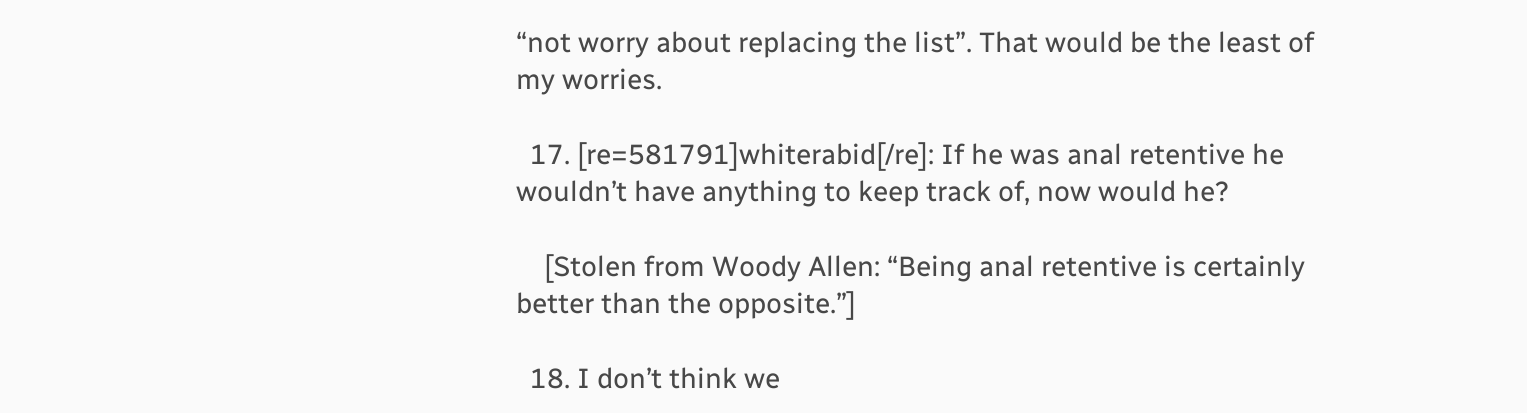“not worry about replacing the list”. That would be the least of my worries.

  17. [re=581791]whiterabid[/re]: If he was anal retentive he wouldn’t have anything to keep track of, now would he?

    [Stolen from Woody Allen: “Being anal retentive is certainly better than the opposite.”]

  18. I don’t think we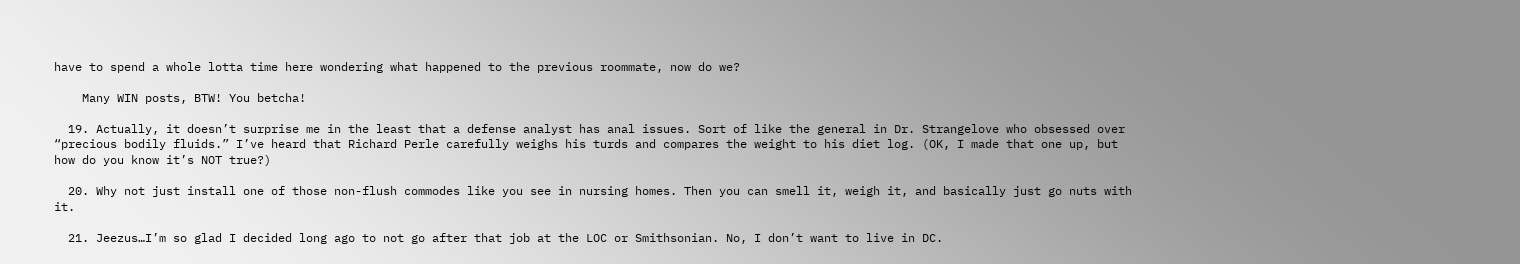have to spend a whole lotta time here wondering what happened to the previous roommate, now do we?

    Many WIN posts, BTW! You betcha!

  19. Actually, it doesn’t surprise me in the least that a defense analyst has anal issues. Sort of like the general in Dr. Strangelove who obsessed over “precious bodily fluids.” I’ve heard that Richard Perle carefully weighs his turds and compares the weight to his diet log. (OK, I made that one up, but how do you know it’s NOT true?)

  20. Why not just install one of those non-flush commodes like you see in nursing homes. Then you can smell it, weigh it, and basically just go nuts with it.

  21. Jeezus…I’m so glad I decided long ago to not go after that job at the LOC or Smithsonian. No, I don’t want to live in DC.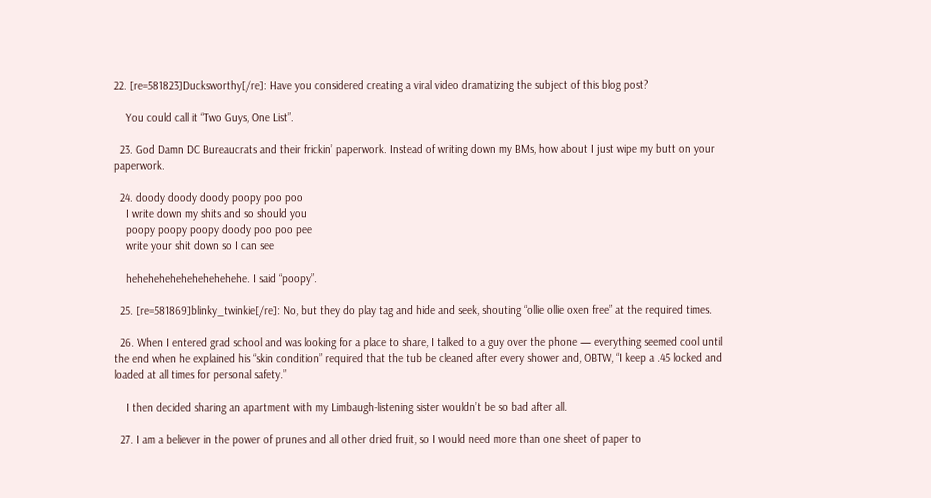22. [re=581823]Ducksworthy[/re]: Have you considered creating a viral video dramatizing the subject of this blog post?

    You could call it “Two Guys, One List”.

  23. God Damn DC Bureaucrats and their frickin’ paperwork. Instead of writing down my BMs, how about I just wipe my butt on your paperwork.

  24. doody doody doody poopy poo poo
    I write down my shits and so should you
    poopy poopy poopy doody poo poo pee
    write your shit down so I can see

    hehehehehehehehehehehe. I said “poopy”.

  25. [re=581869]blinky_twinkie[/re]: No, but they do play tag and hide and seek, shouting “ollie ollie oxen free” at the required times.

  26. When I entered grad school and was looking for a place to share, I talked to a guy over the phone — everything seemed cool until the end when he explained his “skin condition” required that the tub be cleaned after every shower and, OBTW, “I keep a .45 locked and loaded at all times for personal safety.”

    I then decided sharing an apartment with my Limbaugh-listening sister wouldn’t be so bad after all.

  27. I am a believer in the power of prunes and all other dried fruit, so I would need more than one sheet of paper to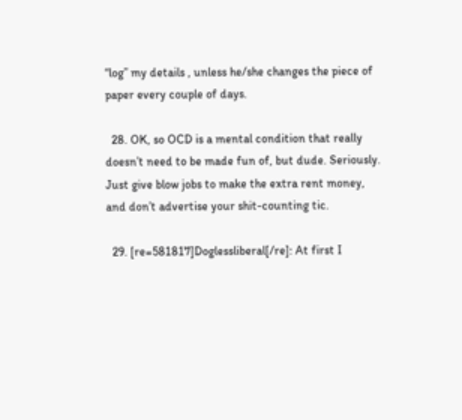“log” my details , unless he/she changes the piece of paper every couple of days.

  28. OK, so OCD is a mental condition that really doesn’t need to be made fun of, but dude. Seriously. Just give blow jobs to make the extra rent money, and don’t advertise your shit-counting tic.

  29. [re=581817]Doglessliberal[/re]: At first I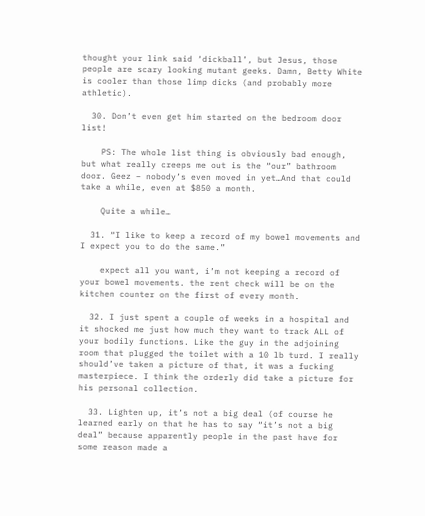thought your link said ‘dickball’, but Jesus, those people are scary looking mutant geeks. Damn, Betty White is cooler than those limp dicks (and probably more athletic).

  30. Don’t even get him started on the bedroom door list!

    PS: The whole list thing is obviously bad enough, but what really creeps me out is the “our” bathroom door. Geez – nobody’s even moved in yet…And that could take a while, even at $850 a month.

    Quite a while…

  31. “I like to keep a record of my bowel movements and I expect you to do the same.”

    expect all you want, i’m not keeping a record of your bowel movements. the rent check will be on the kitchen counter on the first of every month.

  32. I just spent a couple of weeks in a hospital and it shocked me just how much they want to track ALL of your bodily functions. Like the guy in the adjoining room that plugged the toilet with a 10 lb turd. I really should’ve taken a picture of that, it was a fucking masterpiece. I think the orderly did take a picture for his personal collection.

  33. Lighten up, it’s not a big deal (of course he learned early on that he has to say “it’s not a big deal” because apparently people in the past have for some reason made a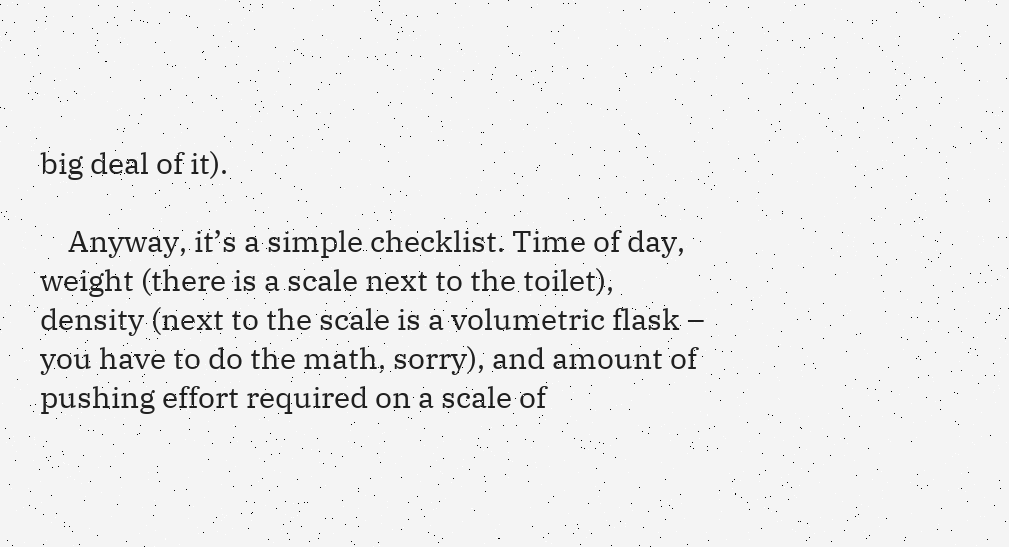big deal of it).

    Anyway, it’s a simple checklist. Time of day, weight (there is a scale next to the toilet), density (next to the scale is a volumetric flask – you have to do the math, sorry), and amount of pushing effort required on a scale of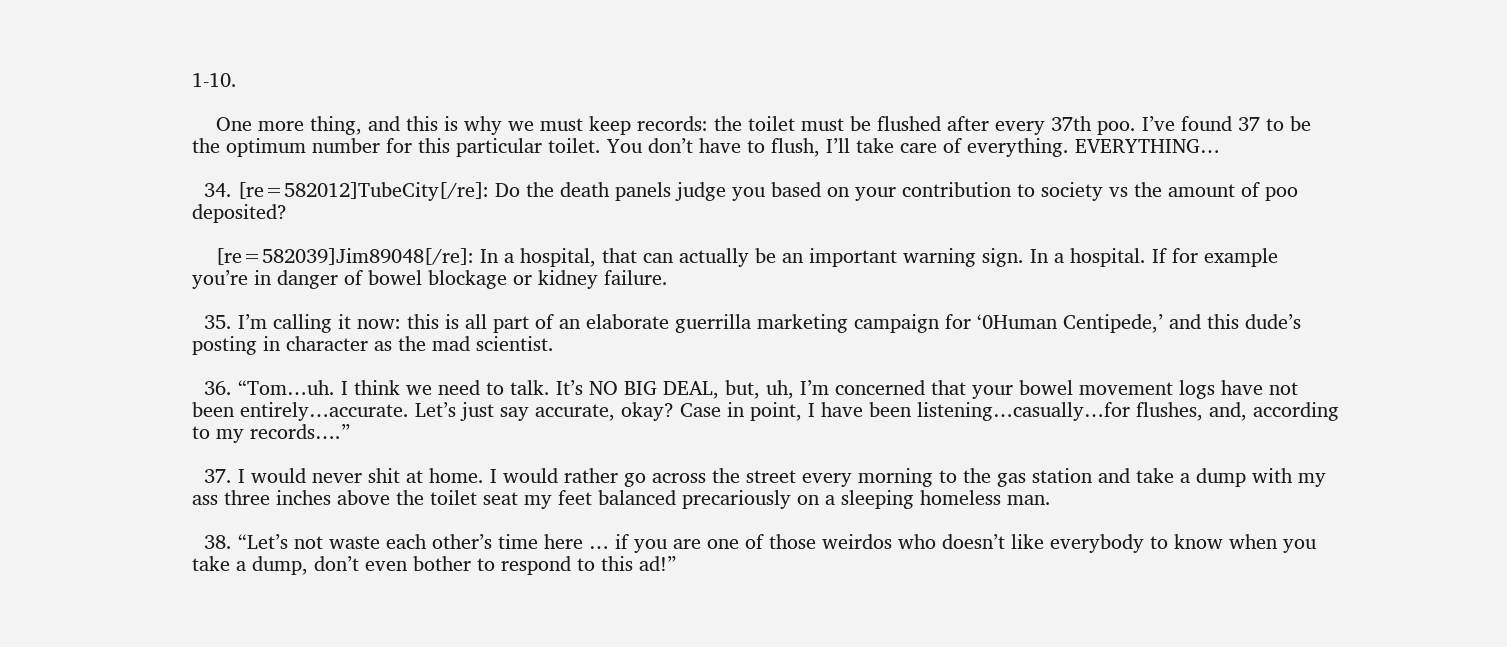1-10.

    One more thing, and this is why we must keep records: the toilet must be flushed after every 37th poo. I’ve found 37 to be the optimum number for this particular toilet. You don’t have to flush, I’ll take care of everything. EVERYTHING…

  34. [re=582012]TubeCity[/re]: Do the death panels judge you based on your contribution to society vs the amount of poo deposited?

    [re=582039]Jim89048[/re]: In a hospital, that can actually be an important warning sign. In a hospital. If for example you’re in danger of bowel blockage or kidney failure.

  35. I’m calling it now: this is all part of an elaborate guerrilla marketing campaign for ‘0Human Centipede,’ and this dude’s posting in character as the mad scientist.

  36. “Tom…uh. I think we need to talk. It’s NO BIG DEAL, but, uh, I’m concerned that your bowel movement logs have not been entirely…accurate. Let’s just say accurate, okay? Case in point, I have been listening…casually…for flushes, and, according to my records….”

  37. I would never shit at home. I would rather go across the street every morning to the gas station and take a dump with my ass three inches above the toilet seat my feet balanced precariously on a sleeping homeless man.

  38. “Let’s not waste each other’s time here … if you are one of those weirdos who doesn’t like everybody to know when you take a dump, don’t even bother to respond to this ad!”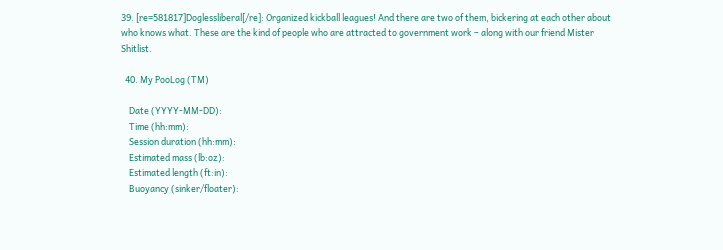39. [re=581817]Doglessliberal[/re]: Organized kickball leagues! And there are two of them, bickering at each other about who knows what. These are the kind of people who are attracted to government work – along with our friend Mister Shitlist.

  40. My PooLog (TM)

    Date (YYYY-MM-DD):
    Time (hh:mm):
    Session duration (hh:mm):
    Estimated mass (lb:oz):
    Estimated length (ft:in):
    Buoyancy (sinker/floater):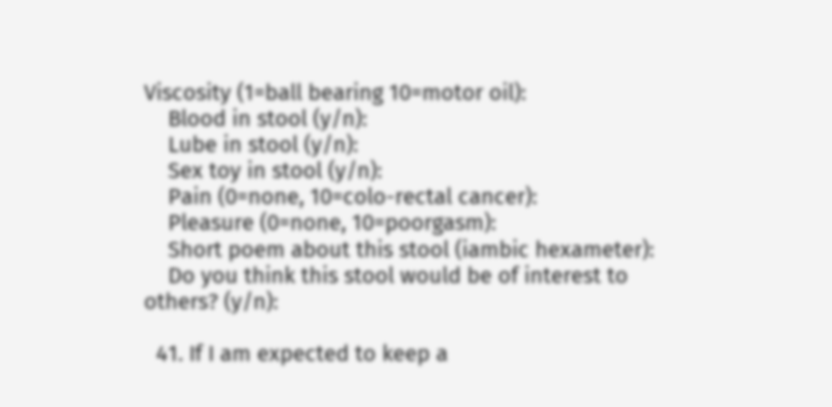Viscosity (1=ball bearing 10=motor oil):
    Blood in stool (y/n):
    Lube in stool (y/n):
    Sex toy in stool (y/n):
    Pain (0=none, 10=colo-rectal cancer):
    Pleasure (0=none, 10=poorgasm):
    Short poem about this stool (iambic hexameter):
    Do you think this stool would be of interest to others? (y/n):

  41. If I am expected to keep a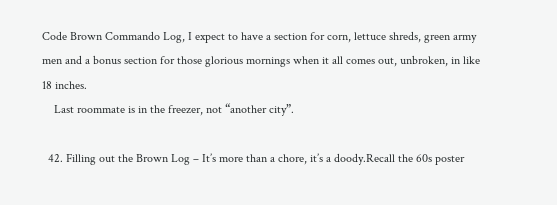Code Brown Commando Log, I expect to have a section for corn, lettuce shreds, green army men and a bonus section for those glorious mornings when it all comes out, unbroken, in like 18 inches.
    Last roommate is in the freezer, not “another city”.

  42. Filling out the Brown Log – It’s more than a chore, it’s a doody.Recall the 60s poster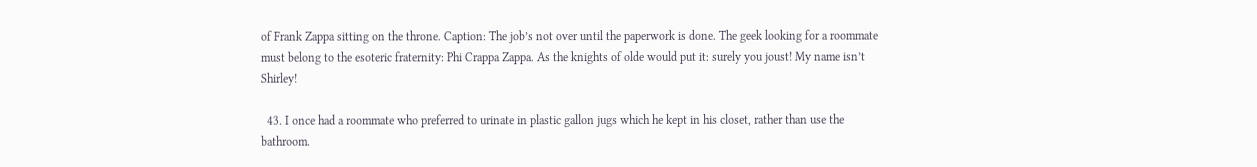of Frank Zappa sitting on the throne. Caption: The job’s not over until the paperwork is done. The geek looking for a roommate must belong to the esoteric fraternity: Phi Crappa Zappa. As the knights of olde would put it: surely you joust! My name isn’t Shirley!

  43. I once had a roommate who preferred to urinate in plastic gallon jugs which he kept in his closet, rather than use the bathroom.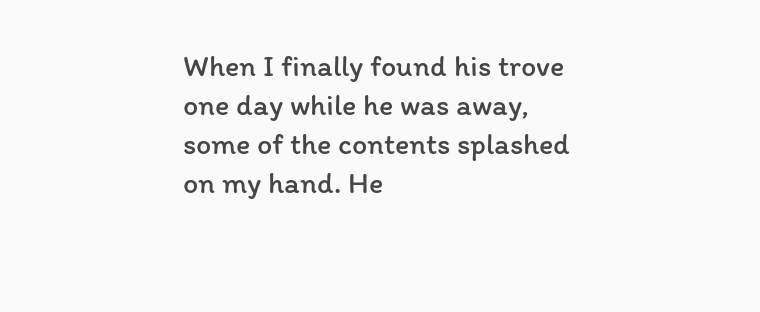When I finally found his trove one day while he was away, some of the contents splashed on my hand. He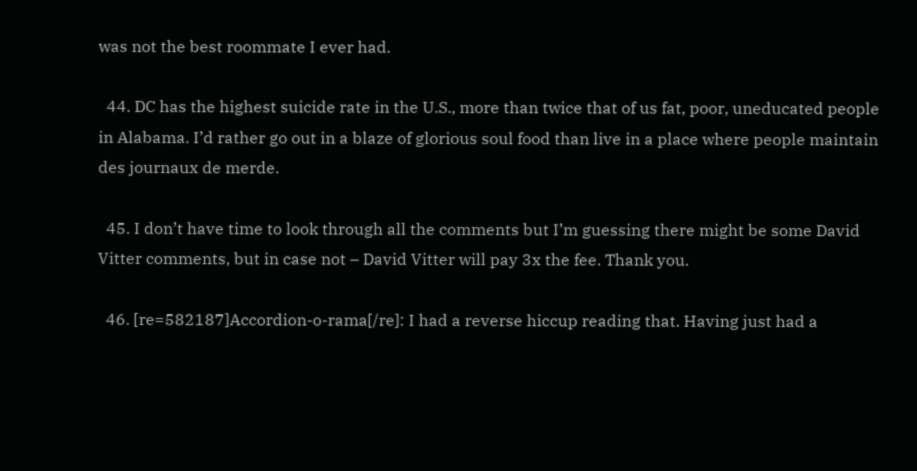was not the best roommate I ever had.

  44. DC has the highest suicide rate in the U.S., more than twice that of us fat, poor, uneducated people in Alabama. I’d rather go out in a blaze of glorious soul food than live in a place where people maintain des journaux de merde.

  45. I don’t have time to look through all the comments but I’m guessing there might be some David Vitter comments, but in case not – David Vitter will pay 3x the fee. Thank you.

  46. [re=582187]Accordion-o-rama[/re]: I had a reverse hiccup reading that. Having just had a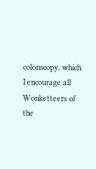colonscopy, which I encourage all Wonketteers of the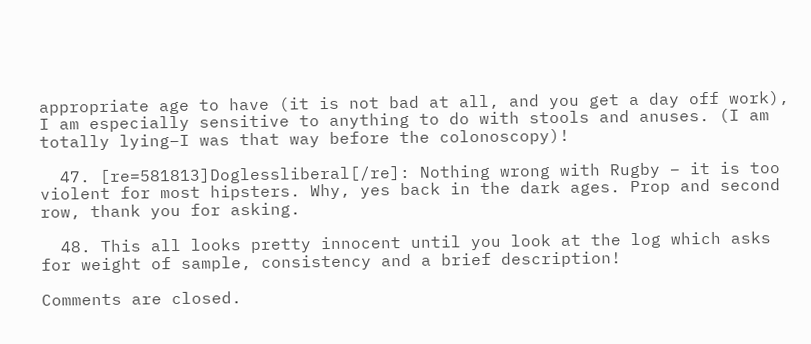appropriate age to have (it is not bad at all, and you get a day off work), I am especially sensitive to anything to do with stools and anuses. (I am totally lying–I was that way before the colonoscopy)!

  47. [re=581813]Doglessliberal[/re]: Nothing wrong with Rugby – it is too violent for most hipsters. Why, yes back in the dark ages. Prop and second row, thank you for asking.

  48. This all looks pretty innocent until you look at the log which asks for weight of sample, consistency and a brief description!

Comments are closed.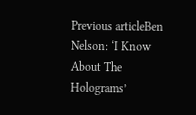Previous articleBen Nelson: ‘I Know About The Holograms’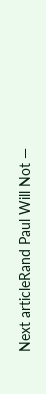Next articleRand Paul Will Not —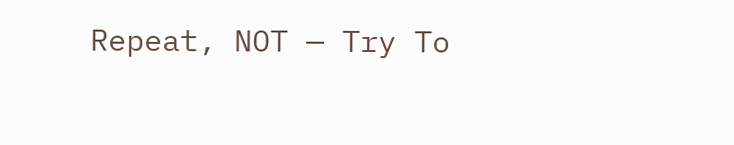Repeat, NOT — Try To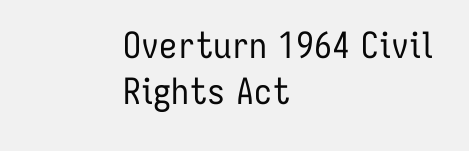Overturn 1964 Civil Rights Act